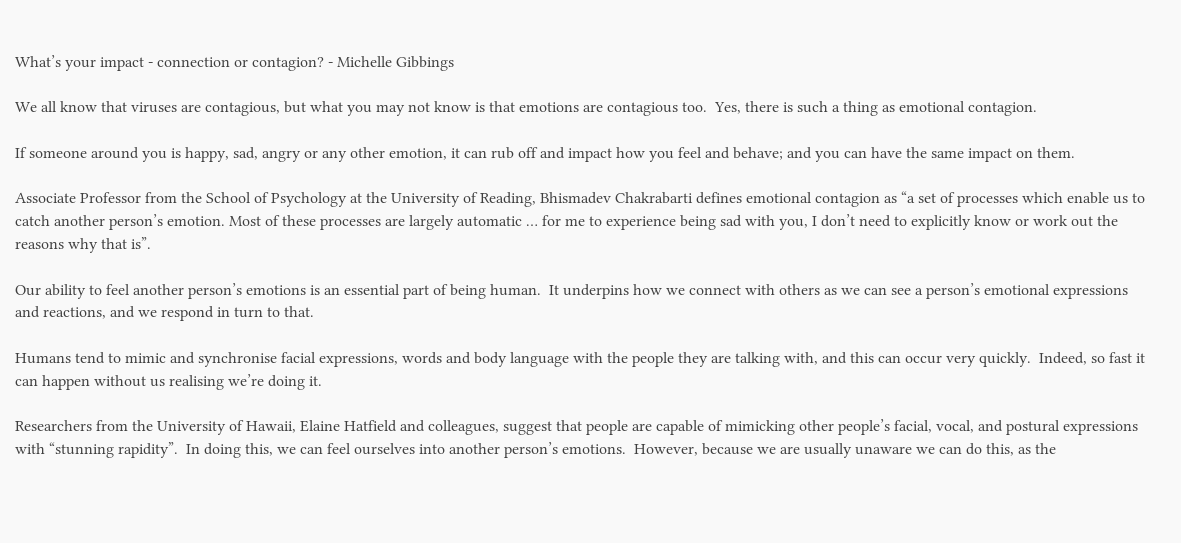What’s your impact - connection or contagion? - Michelle Gibbings

We all know that viruses are contagious, but what you may not know is that emotions are contagious too.  Yes, there is such a thing as emotional contagion.

If someone around you is happy, sad, angry or any other emotion, it can rub off and impact how you feel and behave; and you can have the same impact on them.

Associate Professor from the School of Psychology at the University of Reading, Bhismadev Chakrabarti defines emotional contagion as “a set of processes which enable us to catch another person’s emotion. Most of these processes are largely automatic … for me to experience being sad with you, I don’t need to explicitly know or work out the reasons why that is”.

Our ability to feel another person’s emotions is an essential part of being human.  It underpins how we connect with others as we can see a person’s emotional expressions and reactions, and we respond in turn to that.

Humans tend to mimic and synchronise facial expressions, words and body language with the people they are talking with, and this can occur very quickly.  Indeed, so fast it can happen without us realising we’re doing it.

Researchers from the University of Hawaii, Elaine Hatfield and colleagues, suggest that people are capable of mimicking other people’s facial, vocal, and postural expressions with “stunning rapidity”.  In doing this, we can feel ourselves into another person’s emotions.  However, because we are usually unaware we can do this, as the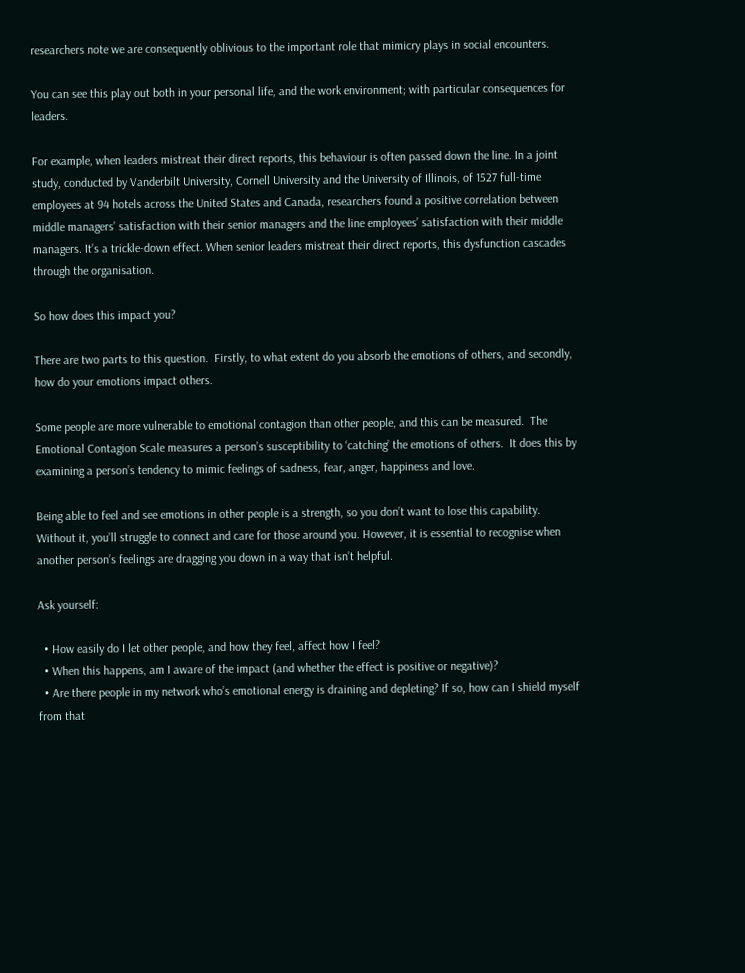researchers note we are consequently oblivious to the important role that mimicry plays in social encounters.

You can see this play out both in your personal life, and the work environment; with particular consequences for leaders.

For example, when leaders mistreat their direct reports, this behaviour is often passed down the line. In a joint study, conducted by Vanderbilt University, Cornell University and the University of Illinois, of 1527 full-time employees at 94 hotels across the United States and Canada, researchers found a positive correlation between middle managers’ satisfaction with their senior managers and the line employees’ satisfaction with their middle managers. It’s a trickle-down effect. When senior leaders mistreat their direct reports, this dysfunction cascades through the organisation.

So how does this impact you?

There are two parts to this question.  Firstly, to what extent do you absorb the emotions of others, and secondly, how do your emotions impact others.

Some people are more vulnerable to emotional contagion than other people, and this can be measured.  The Emotional Contagion Scale measures a person’s susceptibility to ‘catching’ the emotions of others.  It does this by examining a person’s tendency to mimic feelings of sadness, fear, anger, happiness and love.

Being able to feel and see emotions in other people is a strength, so you don’t want to lose this capability.  Without it, you’ll struggle to connect and care for those around you. However, it is essential to recognise when another person’s feelings are dragging you down in a way that isn’t helpful.

Ask yourself:

  • How easily do I let other people, and how they feel, affect how I feel?
  • When this happens, am I aware of the impact (and whether the effect is positive or negative)?
  • Are there people in my network who’s emotional energy is draining and depleting? If so, how can I shield myself from that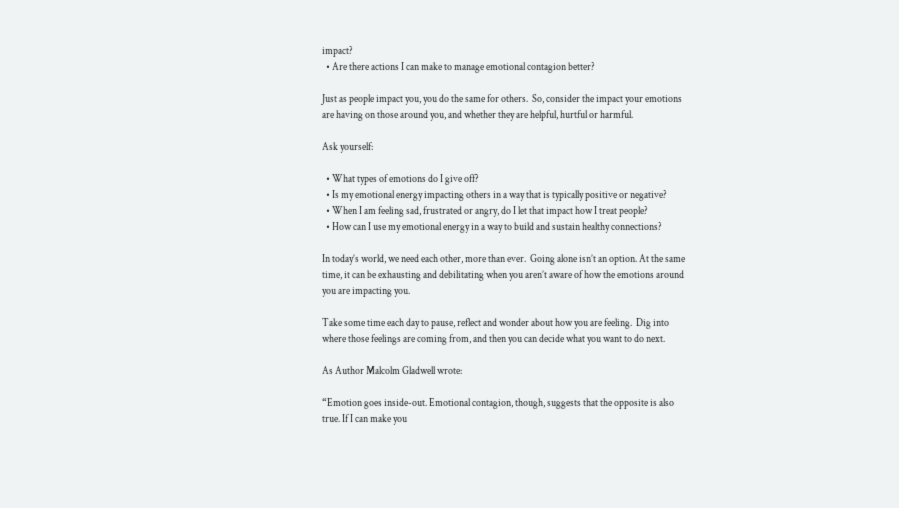impact?
  • Are there actions I can make to manage emotional contagion better?

Just as people impact you, you do the same for others.  So, consider the impact your emotions are having on those around you, and whether they are helpful, hurtful or harmful.

Ask yourself:

  • What types of emotions do I give off?
  • Is my emotional energy impacting others in a way that is typically positive or negative?
  • When I am feeling sad, frustrated or angry, do I let that impact how I treat people?
  • How can I use my emotional energy in a way to build and sustain healthy connections?

In today’s world, we need each other, more than ever.  Going alone isn’t an option. At the same time, it can be exhausting and debilitating when you aren’t aware of how the emotions around you are impacting you.

Take some time each day to pause, reflect and wonder about how you are feeling.  Dig into where those feelings are coming from, and then you can decide what you want to do next.

As Author Malcolm Gladwell wrote:

“Emotion goes inside-out. Emotional contagion, though, suggests that the opposite is also true. If I can make you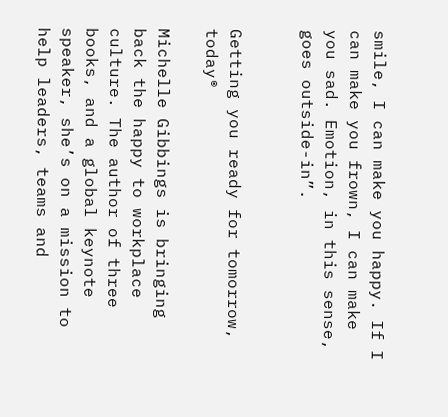smile, I can make you happy. If I can make you frown, I can make you sad. Emotion, in this sense, goes outside-in”.


Getting you ready for tomorrow, today®

Michelle Gibbings is bringing back the happy to workplace culture. The author of three books, and a global keynote speaker, she’s on a mission to help leaders, teams and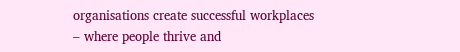organisations create successful workplaces – where people thrive and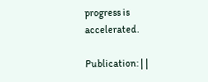progress is accelerated.

Publication: | |